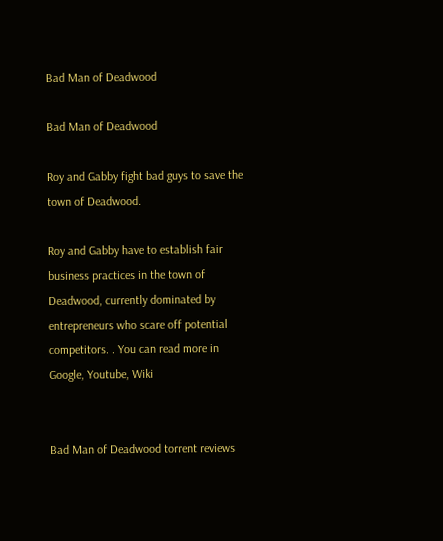Bad Man of Deadwood

Bad Man of Deadwood

Roy and Gabby fight bad guys to save the town of Deadwood.

Roy and Gabby have to establish fair business practices in the town of Deadwood, currently dominated by entrepreneurs who scare off potential competitors. . You can read more in Google, Youtube, Wiki


Bad Man of Deadwood torrent reviews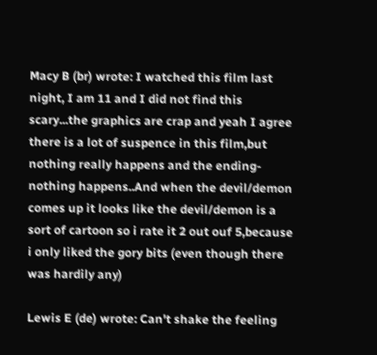Macy B (br) wrote: I watched this film last night, I am 11 and I did not find this scary...the graphics are crap and yeah I agree there is a lot of suspence in this film,but nothing really happens and the ending-nothing happens..And when the devil/demon comes up it looks like the devil/demon is a sort of cartoon so i rate it 2 out ouf 5,because i only liked the gory bits (even though there was hardily any)

Lewis E (de) wrote: Can't shake the feeling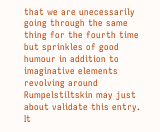that we are unecessarily going through the same thing for the fourth time but sprinkles of good humour in addition to imaginative elements revolving around Rumpelstiltskin may just about validate this entry. It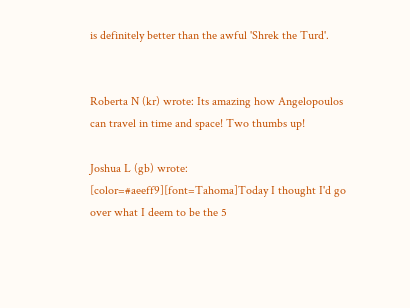is definitely better than the awful 'Shrek the Turd'.


Roberta N (kr) wrote: Its amazing how Angelopoulos can travel in time and space! Two thumbs up!

Joshua L (gb) wrote: [color=#aeeff9][font=Tahoma]Today I thought I'd go over what I deem to be the 5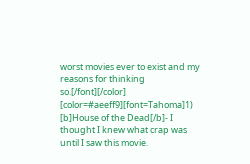worst movies ever to exist and my reasons for thinking so.[/font][/color] [color=#aeeff9][font=Tahoma]1) [b]House of the Dead[/b]- I thought I knew what crap was until I saw this movie.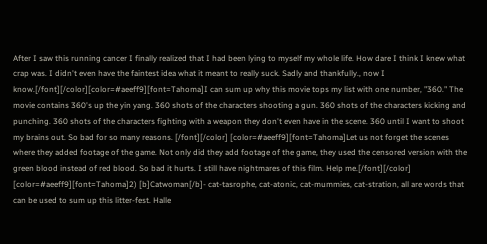After I saw this running cancer I finally realized that I had been lying to myself my whole life. How dare I think I knew what crap was. I didn't even have the faintest idea what it meant to really suck. Sadly and thankfully., now I know.[/font][/color][color=#aeeff9][font=Tahoma]I can sum up why this movie tops my list with one number, "360." The movie contains 360's up the yin yang. 360 shots of the characters shooting a gun. 360 shots of the characters kicking and punching. 360 shots of the characters fighting with a weapon they don't even have in the scene. 360 until I want to shoot my brains out. So bad for so many reasons. [/font][/color] [color=#aeeff9][font=Tahoma]Let us not forget the scenes where they added footage of the game. Not only did they add footage of the game, they used the censored version with the green blood instead of red blood. So bad it hurts. I still have nightmares of this film. Help me.[/font][/color] [color=#aeeff9][font=Tahoma]2) [b]Catwoman[/b]- cat-tasrophe, cat-atonic, cat-mummies, cat-stration, all are words that can be used to sum up this litter-fest. Halle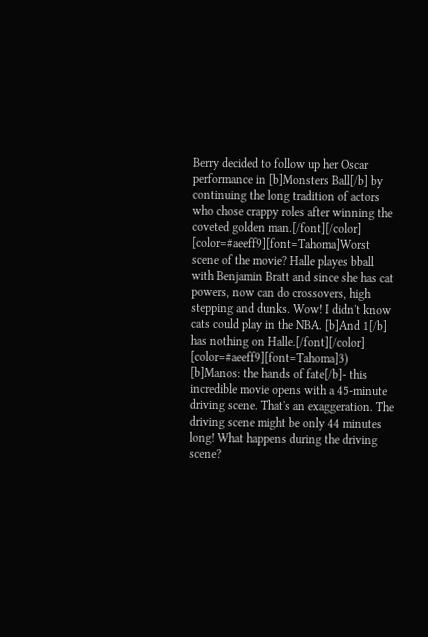Berry decided to follow up her Oscar performance in [b]Monsters Ball[/b] by continuing the long tradition of actors who chose crappy roles after winning the coveted golden man.[/font][/color] [color=#aeeff9][font=Tahoma]Worst scene of the movie? Halle playes bball with Benjamin Bratt and since she has cat powers, now can do crossovers, high stepping and dunks. Wow! I didn't know cats could play in the NBA. [b]And 1[/b] has nothing on Halle.[/font][/color] [color=#aeeff9][font=Tahoma]3) [b]Manos: the hands of fate[/b]- this incredible movie opens with a 45-minute driving scene. That's an exaggeration. The driving scene might be only 44 minutes long! What happens during the driving scene?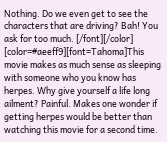Nothing. Do we even get to see the characters that are driving? Bah! You ask for too much. [/font][/color] [color=#aeeff9][font=Tahoma]This movie makes as much sense as sleeping with someone who you know has herpes. Why give yourself a life long ailment? Painful. Makes one wonder if getting herpes would be better than watching this movie for a second time.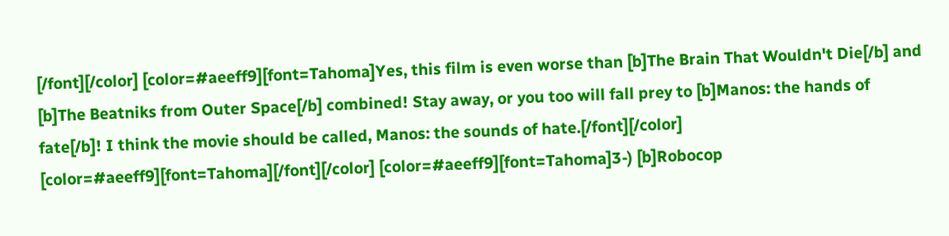[/font][/color] [color=#aeeff9][font=Tahoma]Yes, this film is even worse than [b]The Brain That Wouldn't Die[/b] and [b]The Beatniks from Outer Space[/b] combined! Stay away, or you too will fall prey to [b]Manos: the hands of fate[/b]! I think the movie should be called, Manos: the sounds of hate.[/font][/color] [color=#aeeff9][font=Tahoma][/font][/color] [color=#aeeff9][font=Tahoma]3-) [b]Robocop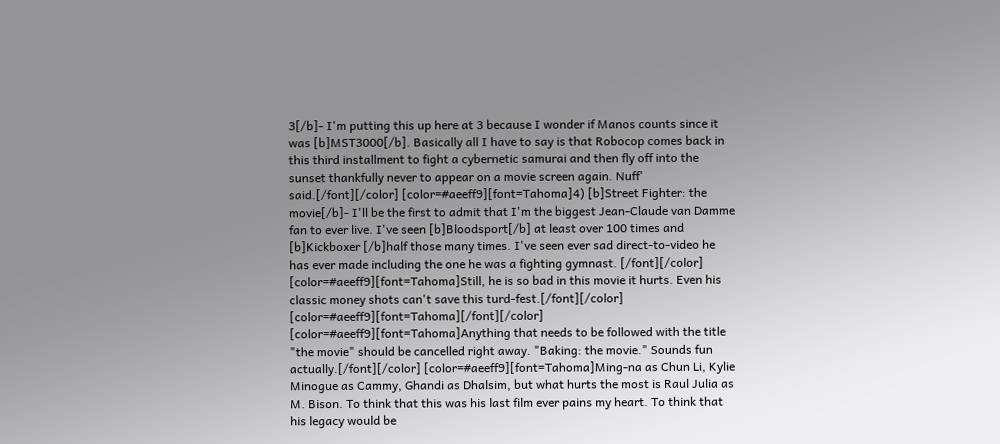3[/b]- I'm putting this up here at 3 because I wonder if Manos counts since it was [b]MST3000[/b]. Basically all I have to say is that Robocop comes back in this third installment to fight a cybernetic samurai and then fly off into the sunset thankfully never to appear on a movie screen again. Nuff' said.[/font][/color] [color=#aeeff9][font=Tahoma]4) [b]Street Fighter: the movie[/b]- I'll be the first to admit that I'm the biggest Jean-Claude van Damme fan to ever live. I've seen [b]Bloodsport[/b] at least over 100 times and [b]Kickboxer [/b]half those many times. I've seen ever sad direct-to-video he has ever made including the one he was a fighting gymnast. [/font][/color] [color=#aeeff9][font=Tahoma]Still, he is so bad in this movie it hurts. Even his classic money shots can't save this turd-fest.[/font][/color] [color=#aeeff9][font=Tahoma][/font][/color] [color=#aeeff9][font=Tahoma]Anything that needs to be followed with the title "the movie" should be cancelled right away. "Baking: the movie." Sounds fun actually.[/font][/color] [color=#aeeff9][font=Tahoma]Ming-na as Chun Li, Kylie Minogue as Cammy, Ghandi as Dhalsim, but what hurts the most is Raul Julia as M. Bison. To think that this was his last film ever pains my heart. To think that his legacy would be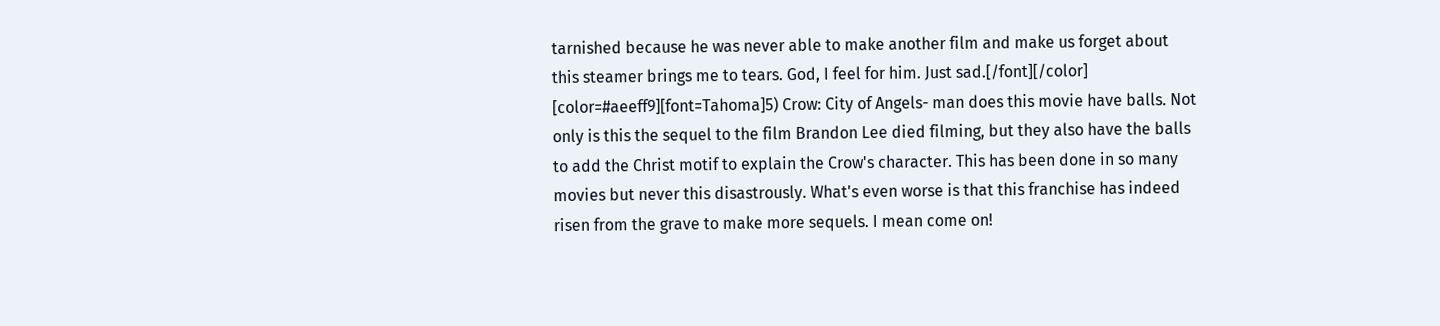tarnished because he was never able to make another film and make us forget about this steamer brings me to tears. God, I feel for him. Just sad.[/font][/color] [color=#aeeff9][font=Tahoma]5) Crow: City of Angels- man does this movie have balls. Not only is this the sequel to the film Brandon Lee died filming, but they also have the balls to add the Christ motif to explain the Crow's character. This has been done in so many movies but never this disastrously. What's even worse is that this franchise has indeed risen from the grave to make more sequels. I mean come on!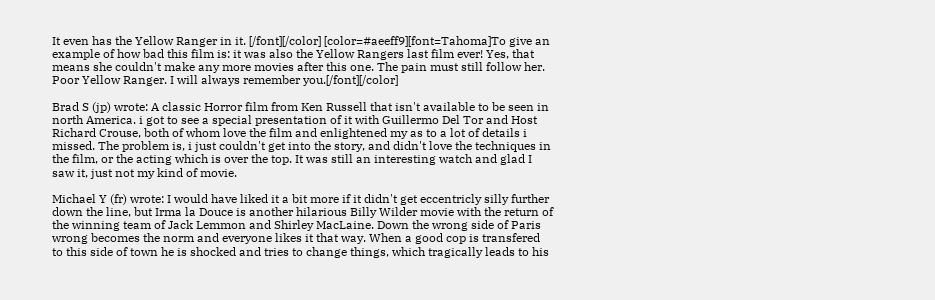It even has the Yellow Ranger in it. [/font][/color] [color=#aeeff9][font=Tahoma]To give an example of how bad this film is: it was also the Yellow Rangers last film ever! Yes, that means she couldn't make any more movies after this one. The pain must still follow her. Poor Yellow Ranger. I will always remember you.[/font][/color]

Brad S (jp) wrote: A classic Horror film from Ken Russell that isn't available to be seen in north America. i got to see a special presentation of it with Guillermo Del Tor and Host Richard Crouse, both of whom love the film and enlightened my as to a lot of details i missed. The problem is, i just couldn't get into the story, and didn't love the techniques in the film, or the acting which is over the top. It was still an interesting watch and glad I saw it, just not my kind of movie.

Michael Y (fr) wrote: I would have liked it a bit more if it didn't get eccentricly silly further down the line, but Irma la Douce is another hilarious Billy Wilder movie with the return of the winning team of Jack Lemmon and Shirley MacLaine. Down the wrong side of Paris wrong becomes the norm and everyone likes it that way. When a good cop is transfered to this side of town he is shocked and tries to change things, which tragically leads to his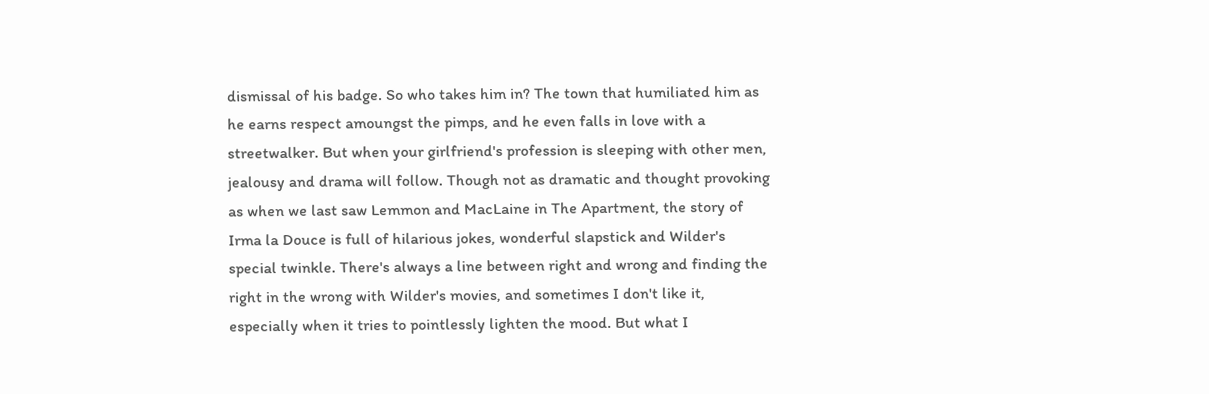dismissal of his badge. So who takes him in? The town that humiliated him as he earns respect amoungst the pimps, and he even falls in love with a streetwalker. But when your girlfriend's profession is sleeping with other men, jealousy and drama will follow. Though not as dramatic and thought provoking as when we last saw Lemmon and MacLaine in The Apartment, the story of Irma la Douce is full of hilarious jokes, wonderful slapstick and Wilder's special twinkle. There's always a line between right and wrong and finding the right in the wrong with Wilder's movies, and sometimes I don't like it, especially when it tries to pointlessly lighten the mood. But what I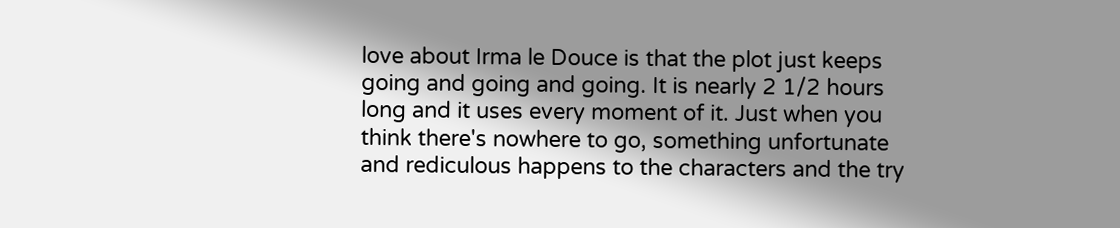love about Irma le Douce is that the plot just keeps going and going and going. It is nearly 2 1/2 hours long and it uses every moment of it. Just when you think there's nowhere to go, something unfortunate and rediculous happens to the characters and the try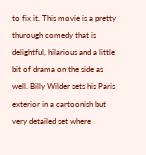to fix it. This movie is a pretty thurough comedy that is delightful, hilarious and a little bit of drama on the side as well. Billy Wilder sets his Paris exterior in a cartoonish but very detailed set where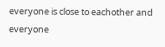everyone is close to eachother and everyone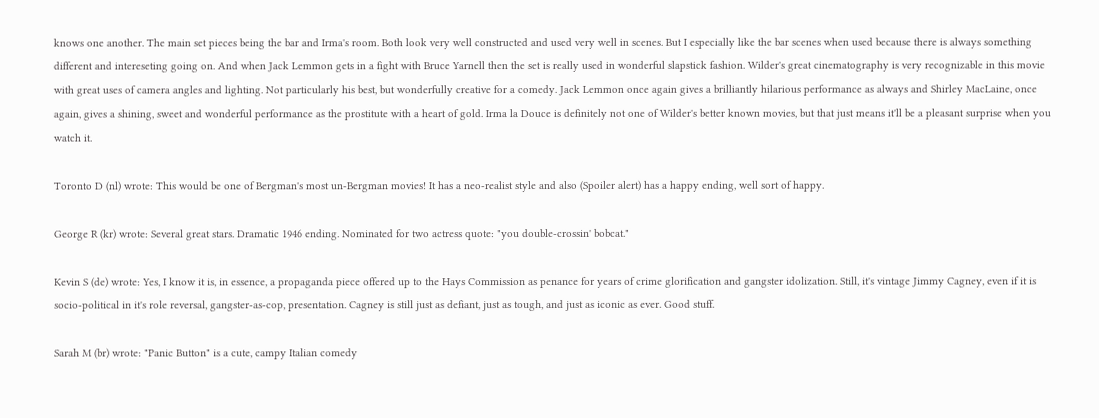knows one another. The main set pieces being the bar and Irma's room. Both look very well constructed and used very well in scenes. But I especially like the bar scenes when used because there is always something different and intereseting going on. And when Jack Lemmon gets in a fight with Bruce Yarnell then the set is really used in wonderful slapstick fashion. Wilder's great cinematography is very recognizable in this movie with great uses of camera angles and lighting. Not particularly his best, but wonderfully creative for a comedy. Jack Lemmon once again gives a brilliantly hilarious performance as always and Shirley MacLaine, once again, gives a shining, sweet and wonderful performance as the prostitute with a heart of gold. Irma la Douce is definitely not one of Wilder's better known movies, but that just means it'll be a pleasant surprise when you watch it.

Toronto D (nl) wrote: This would be one of Bergman's most un-Bergman movies! It has a neo-realist style and also (Spoiler alert) has a happy ending, well sort of happy.

George R (kr) wrote: Several great stars. Dramatic 1946 ending. Nominated for two actress quote: "you double-crossin' bobcat."

Kevin S (de) wrote: Yes, I know it is, in essence, a propaganda piece offered up to the Hays Commission as penance for years of crime glorification and gangster idolization. Still, it's vintage Jimmy Cagney, even if it is socio-political in it's role reversal, gangster-as-cop, presentation. Cagney is still just as defiant, just as tough, and just as iconic as ever. Good stuff.

Sarah M (br) wrote: "Panic Button" is a cute, campy Italian comedy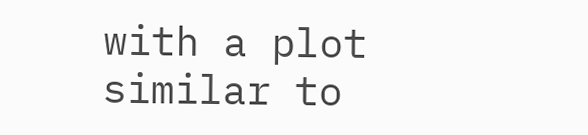with a plot similar to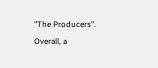"The Producers". Overall, a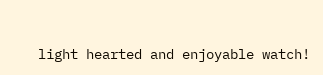light hearted and enjoyable watch!